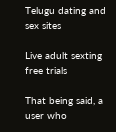Telugu dating and sex sites

Live adult sexting free trials

That being said, a user who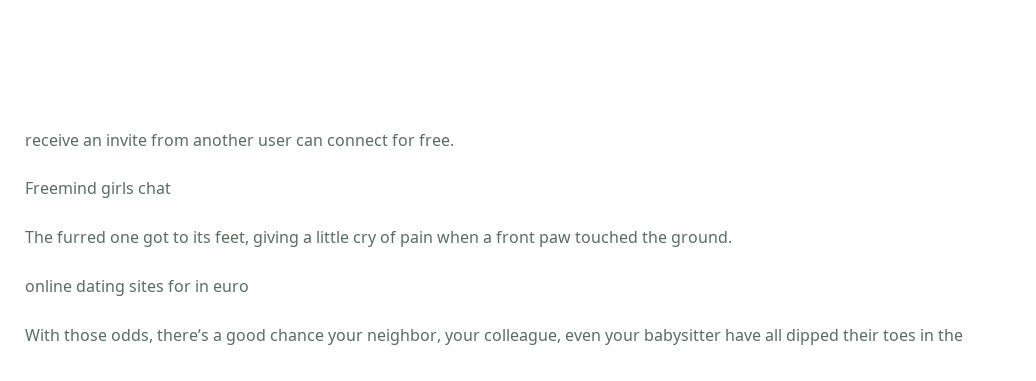receive an invite from another user can connect for free.

Freemind girls chat

The furred one got to its feet, giving a little cry of pain when a front paw touched the ground.

online dating sites for in euro

With those odds, there’s a good chance your neighbor, your colleague, even your babysitter have all dipped their toes in the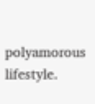polyamorous lifestyle.